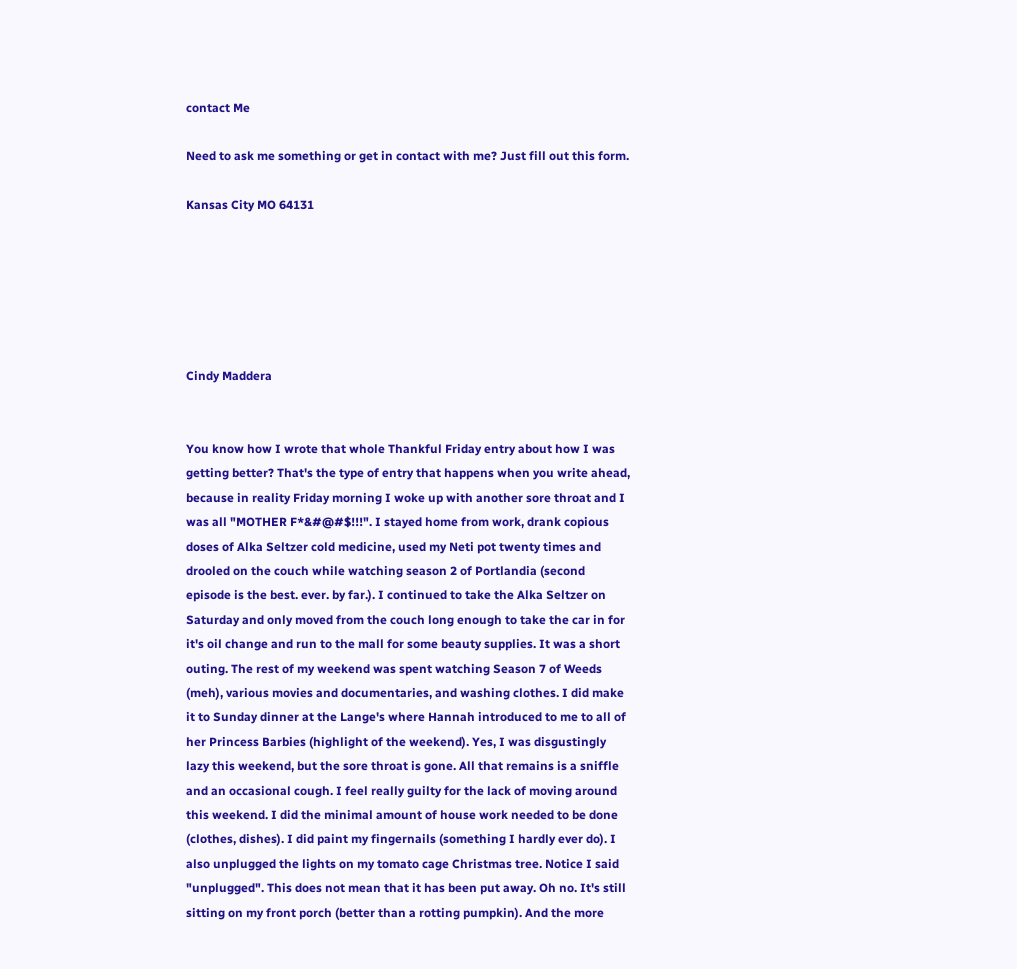contact Me

Need to ask me something or get in contact with me? Just fill out this form.

Kansas City MO 64131






Cindy Maddera


You know how I wrote that whole Thankful Friday entry about how I was getting better? That's the type of entry that happens when you write ahead, because in reality Friday morning I woke up with another sore throat and I was all "MOTHER F*&#@#$!!!". I stayed home from work, drank copious doses of Alka Seltzer cold medicine, used my Neti pot twenty times and drooled on the couch while watching season 2 of Portlandia (second episode is the best. ever. by far.). I continued to take the Alka Seltzer on Saturday and only moved from the couch long enough to take the car in for it's oil change and run to the mall for some beauty supplies. It was a short outing. The rest of my weekend was spent watching Season 7 of Weeds (meh), various movies and documentaries, and washing clothes. I did make it to Sunday dinner at the Lange's where Hannah introduced to me to all of her Princess Barbies (highlight of the weekend). Yes, I was disgustingly lazy this weekend, but the sore throat is gone. All that remains is a sniffle and an occasional cough. I feel really guilty for the lack of moving around this weekend. I did the minimal amount of house work needed to be done (clothes, dishes). I did paint my fingernails (something I hardly ever do). I also unplugged the lights on my tomato cage Christmas tree. Notice I said "unplugged". This does not mean that it has been put away. Oh no. It's still sitting on my front porch (better than a rotting pumpkin). And the more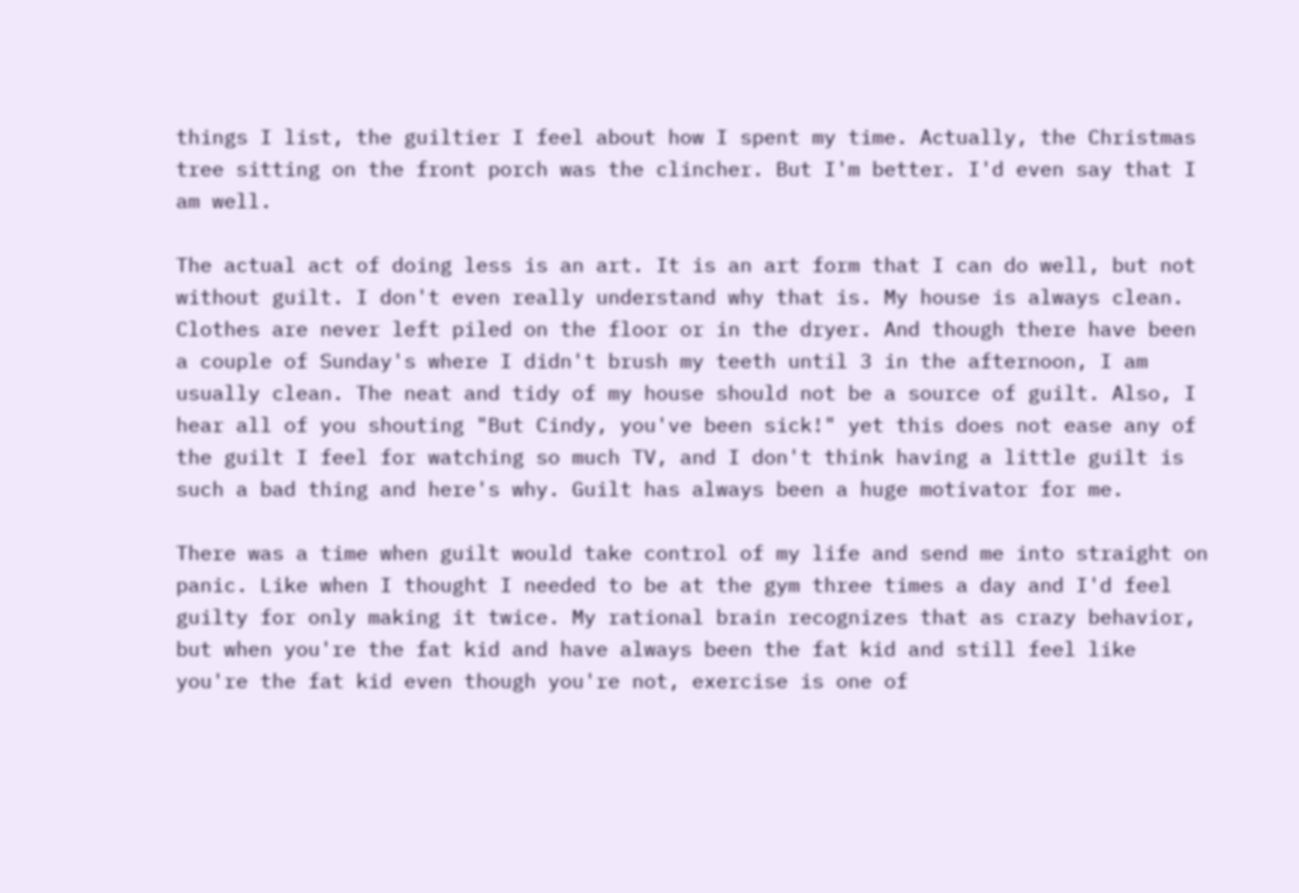things I list, the guiltier I feel about how I spent my time. Actually, the Christmas tree sitting on the front porch was the clincher. But I'm better. I'd even say that I am well.

The actual act of doing less is an art. It is an art form that I can do well, but not without guilt. I don't even really understand why that is. My house is always clean. Clothes are never left piled on the floor or in the dryer. And though there have been a couple of Sunday's where I didn't brush my teeth until 3 in the afternoon, I am usually clean. The neat and tidy of my house should not be a source of guilt. Also, I hear all of you shouting "But Cindy, you've been sick!" yet this does not ease any of the guilt I feel for watching so much TV, and I don't think having a little guilt is such a bad thing and here's why. Guilt has always been a huge motivator for me.

There was a time when guilt would take control of my life and send me into straight on panic. Like when I thought I needed to be at the gym three times a day and I'd feel guilty for only making it twice. My rational brain recognizes that as crazy behavior, but when you're the fat kid and have always been the fat kid and still feel like you're the fat kid even though you're not, exercise is one of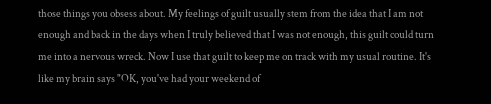those things you obsess about. My feelings of guilt usually stem from the idea that I am not enough and back in the days when I truly believed that I was not enough, this guilt could turn me into a nervous wreck. Now I use that guilt to keep me on track with my usual routine. It's like my brain says "OK, you've had your weekend of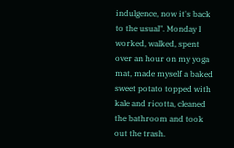indulgence, now it's back to the usual". Monday I worked, walked, spent over an hour on my yoga mat, made myself a baked sweet potato topped with kale and ricotta, cleaned the bathroom and took out the trash.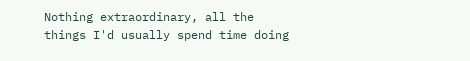Nothing extraordinary, all the things I'd usually spend time doing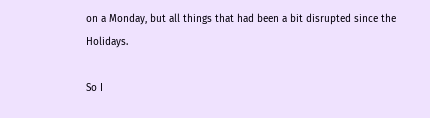on a Monday, but all things that had been a bit disrupted since the Holidays.

So I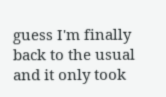guess I'm finally back to the usual and it only took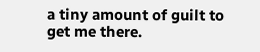a tiny amount of guilt to get me there.